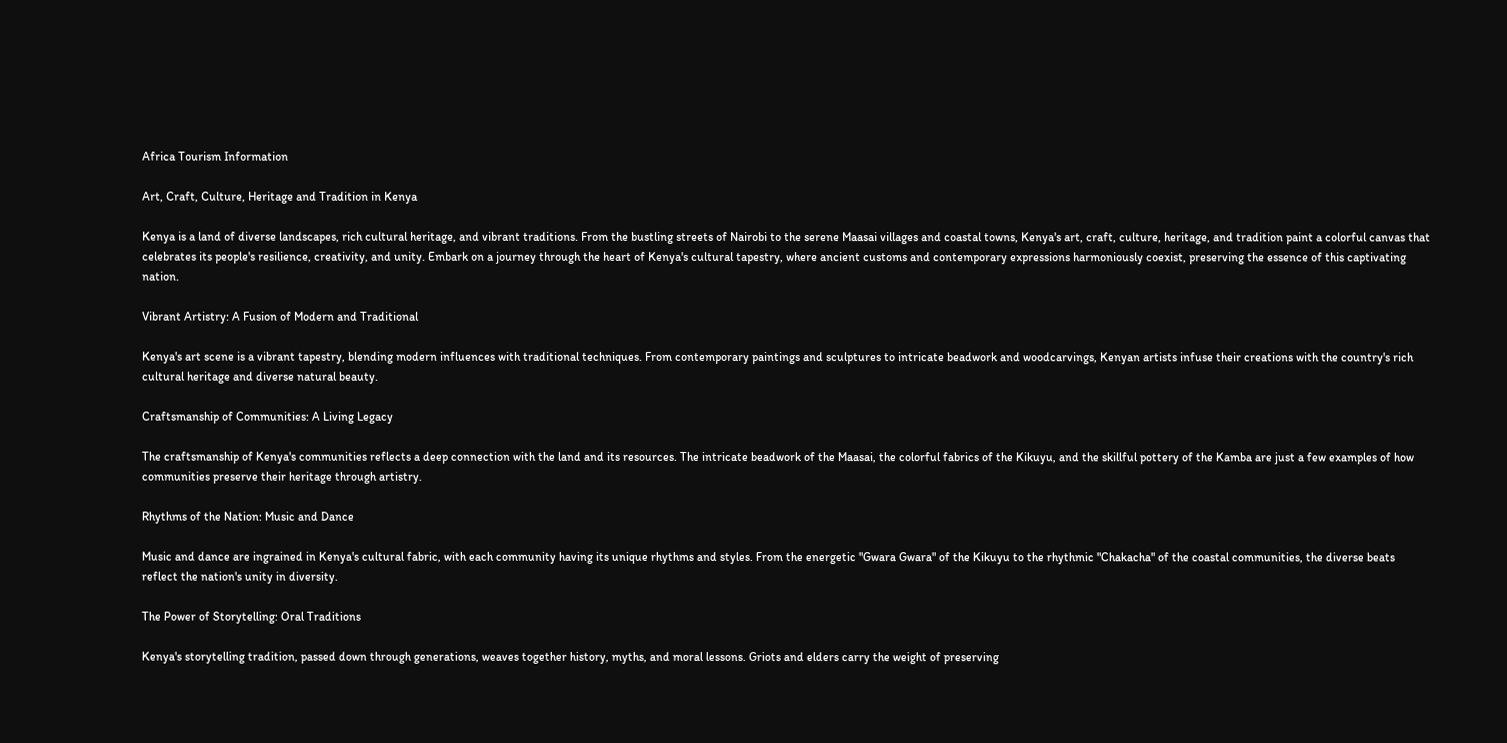Africa Tourism Information

Art, Craft, Culture, Heritage and Tradition in Kenya

Kenya is a land of diverse landscapes, rich cultural heritage, and vibrant traditions. From the bustling streets of Nairobi to the serene Maasai villages and coastal towns, Kenya's art, craft, culture, heritage, and tradition paint a colorful canvas that celebrates its people's resilience, creativity, and unity. Embark on a journey through the heart of Kenya's cultural tapestry, where ancient customs and contemporary expressions harmoniously coexist, preserving the essence of this captivating nation.

Vibrant Artistry: A Fusion of Modern and Traditional

Kenya's art scene is a vibrant tapestry, blending modern influences with traditional techniques. From contemporary paintings and sculptures to intricate beadwork and woodcarvings, Kenyan artists infuse their creations with the country's rich cultural heritage and diverse natural beauty.

Craftsmanship of Communities: A Living Legacy

The craftsmanship of Kenya's communities reflects a deep connection with the land and its resources. The intricate beadwork of the Maasai, the colorful fabrics of the Kikuyu, and the skillful pottery of the Kamba are just a few examples of how communities preserve their heritage through artistry.

Rhythms of the Nation: Music and Dance

Music and dance are ingrained in Kenya's cultural fabric, with each community having its unique rhythms and styles. From the energetic "Gwara Gwara" of the Kikuyu to the rhythmic "Chakacha" of the coastal communities, the diverse beats reflect the nation's unity in diversity.

The Power of Storytelling: Oral Traditions

Kenya's storytelling tradition, passed down through generations, weaves together history, myths, and moral lessons. Griots and elders carry the weight of preserving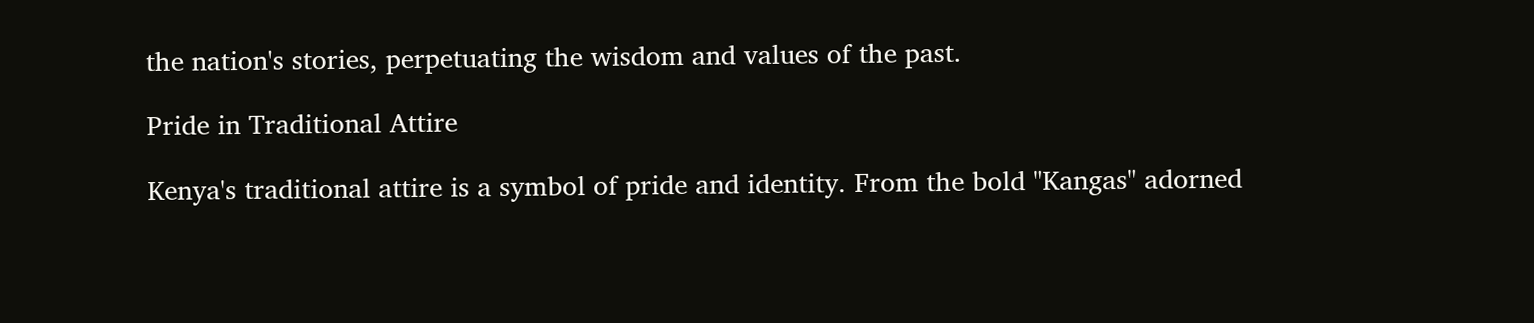the nation's stories, perpetuating the wisdom and values of the past.

Pride in Traditional Attire

Kenya's traditional attire is a symbol of pride and identity. From the bold "Kangas" adorned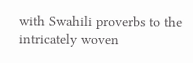with Swahili proverbs to the intricately woven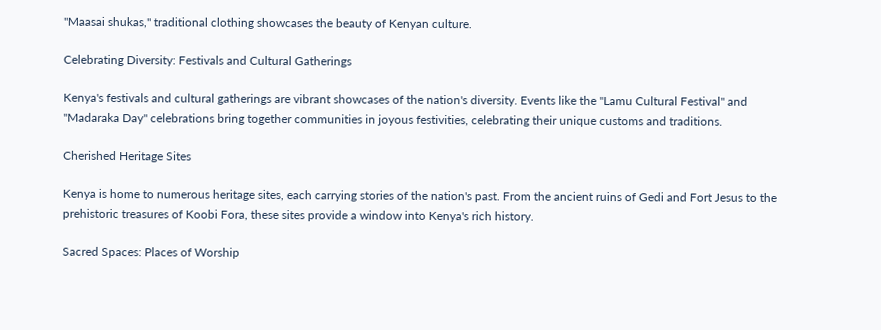"Maasai shukas," traditional clothing showcases the beauty of Kenyan culture.

Celebrating Diversity: Festivals and Cultural Gatherings

Kenya's festivals and cultural gatherings are vibrant showcases of the nation's diversity. Events like the "Lamu Cultural Festival" and "Madaraka Day" celebrations bring together communities in joyous festivities, celebrating their unique customs and traditions.

Cherished Heritage Sites

Kenya is home to numerous heritage sites, each carrying stories of the nation's past. From the ancient ruins of Gedi and Fort Jesus to the prehistoric treasures of Koobi Fora, these sites provide a window into Kenya's rich history.

Sacred Spaces: Places of Worship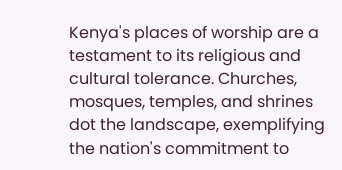Kenya's places of worship are a testament to its religious and cultural tolerance. Churches, mosques, temples, and shrines dot the landscape, exemplifying the nation's commitment to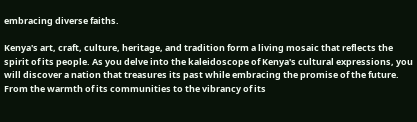embracing diverse faiths.

Kenya's art, craft, culture, heritage, and tradition form a living mosaic that reflects the spirit of its people. As you delve into the kaleidoscope of Kenya's cultural expressions, you will discover a nation that treasures its past while embracing the promise of the future. From the warmth of its communities to the vibrancy of its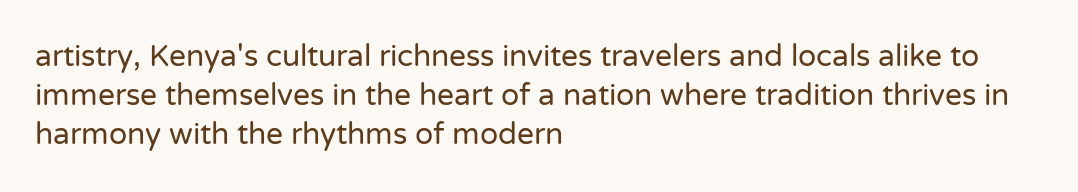artistry, Kenya's cultural richness invites travelers and locals alike to immerse themselves in the heart of a nation where tradition thrives in harmony with the rhythms of modern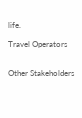life.

Travel Operators


Other Stakeholders